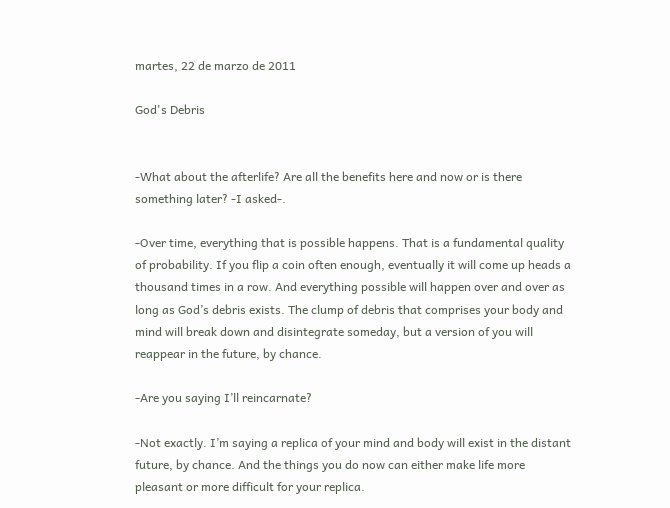martes, 22 de marzo de 2011

God's Debris


-What about the afterlife? Are all the benefits here and now or is there something later? -I asked-.

-Over time, everything that is possible happens. That is a fundamental quality of probability. If you flip a coin often enough, eventually it will come up heads a thousand times in a row. And everything possible will happen over and over as long as God’s debris exists. The clump of debris that comprises your body and mind will break down and disintegrate someday, but a version of you will reappear in the future, by chance.

-Are you saying I’ll reincarnate?

-Not exactly. I’m saying a replica of your mind and body will exist in the distant future, by chance. And the things you do now can either make life more pleasant or more difficult for your replica.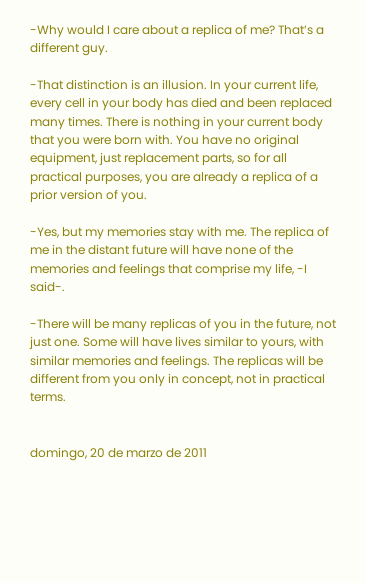-Why would I care about a replica of me? That’s a different guy.

-That distinction is an illusion. In your current life, every cell in your body has died and been replaced many times. There is nothing in your current body that you were born with. You have no original equipment, just replacement parts, so for all practical purposes, you are already a replica of a prior version of you.

-Yes, but my memories stay with me. The replica of me in the distant future will have none of the memories and feelings that comprise my life, -I said-.

-There will be many replicas of you in the future, not just one. Some will have lives similar to yours, with similar memories and feelings. The replicas will be different from you only in concept, not in practical terms.


domingo, 20 de marzo de 2011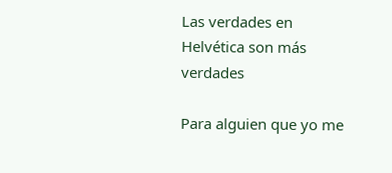Las verdades en Helvética son más verdades

Para alguien que yo me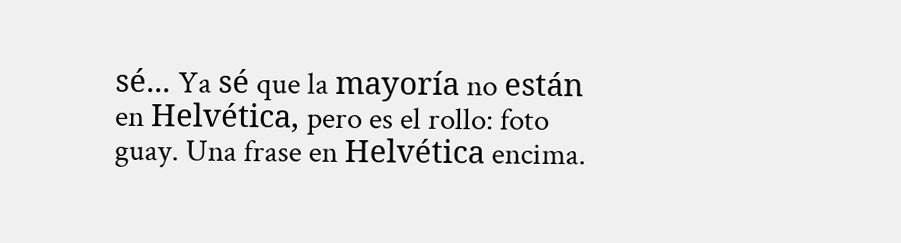sé... Ya sé que la mayoría no están en Helvética, pero es el rollo: foto guay. Una frase en Helvética encima.